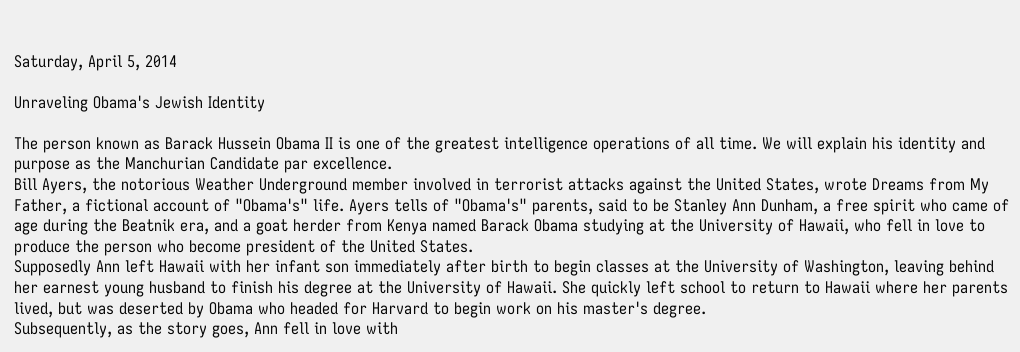Saturday, April 5, 2014

Unraveling Obama's Jewish Identity

The person known as Barack Hussein Obama II is one of the greatest intelligence operations of all time. We will explain his identity and purpose as the Manchurian Candidate par excellence.
Bill Ayers, the notorious Weather Underground member involved in terrorist attacks against the United States, wrote Dreams from My Father, a fictional account of "Obama's" life. Ayers tells of "Obama's" parents, said to be Stanley Ann Dunham, a free spirit who came of age during the Beatnik era, and a goat herder from Kenya named Barack Obama studying at the University of Hawaii, who fell in love to produce the person who become president of the United States.
Supposedly Ann left Hawaii with her infant son immediately after birth to begin classes at the University of Washington, leaving behind her earnest young husband to finish his degree at the University of Hawaii. She quickly left school to return to Hawaii where her parents lived, but was deserted by Obama who headed for Harvard to begin work on his master's degree.
Subsequently, as the story goes, Ann fell in love with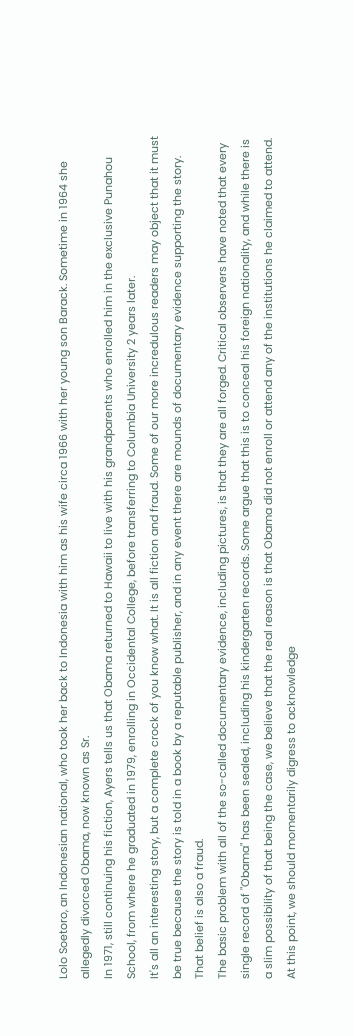Lolo Soetoro, an Indonesian national, who took her back to Indonesia with him as his wife circa 1966 with her young son Barack. Sometime in 1964 she allegedly divorced Obama, now known as Sr.
In 1971, still continuing his fiction, Ayers tells us that Obama returned to Hawaii to live with his grandparents who enrolled him in the exclusive Punahou School, from where he graduated in 1979, enrolling in Occidental College, before transferring to Columbia University 2 years later.
It's all an interesting story, but a complete crock of you know what. It is all fiction and fraud. Some of our more incredulous readers may object that it must be true because the story is told in a book by a reputable publisher, and in any event there are mounds of documentary evidence supporting the story. That belief is also a fraud.
The basic problem with all of the so-called documentary evidence, including pictures, is that they are all forged. Critical observers have noted that every single record of "Obama" has been sealed, including his kindergarten records. Some argue that this is to conceal his foreign nationality, and while there is a slim possibility of that being the case, we believe that the real reason is that Obama did not enroll or attend any of the institutions he claimed to attend.
At this point, we should momentarily digress to acknowledge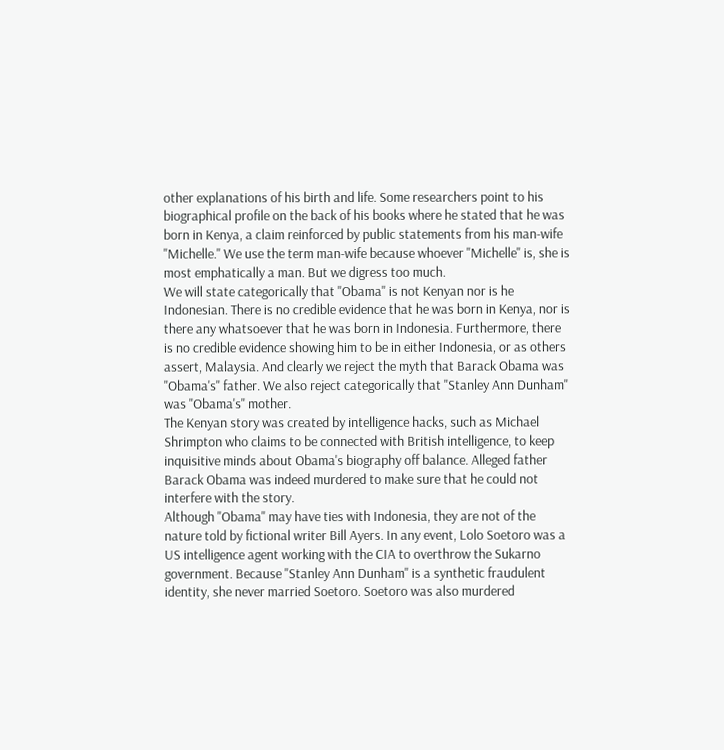other explanations of his birth and life. Some researchers point to his biographical profile on the back of his books where he stated that he was born in Kenya, a claim reinforced by public statements from his man-wife "Michelle." We use the term man-wife because whoever "Michelle" is, she is most emphatically a man. But we digress too much.
We will state categorically that "Obama" is not Kenyan nor is he Indonesian. There is no credible evidence that he was born in Kenya, nor is there any whatsoever that he was born in Indonesia. Furthermore, there is no credible evidence showing him to be in either Indonesia, or as others assert, Malaysia. And clearly we reject the myth that Barack Obama was "Obama's" father. We also reject categorically that "Stanley Ann Dunham" was "Obama's" mother.
The Kenyan story was created by intelligence hacks, such as Michael Shrimpton who claims to be connected with British intelligence, to keep inquisitive minds about Obama's biography off balance. Alleged father Barack Obama was indeed murdered to make sure that he could not interfere with the story.
Although "Obama" may have ties with Indonesia, they are not of the nature told by fictional writer Bill Ayers. In any event, Lolo Soetoro was a US intelligence agent working with the CIA to overthrow the Sukarno government. Because "Stanley Ann Dunham" is a synthetic fraudulent identity, she never married Soetoro. Soetoro was also murdered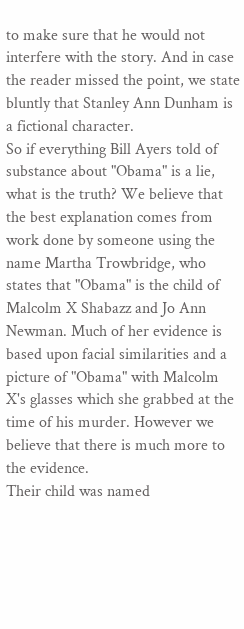to make sure that he would not interfere with the story. And in case the reader missed the point, we state bluntly that Stanley Ann Dunham is a fictional character.
So if everything Bill Ayers told of substance about "Obama" is a lie, what is the truth? We believe that the best explanation comes from work done by someone using the name Martha Trowbridge, who states that "Obama" is the child of Malcolm X Shabazz and Jo Ann Newman. Much of her evidence is based upon facial similarities and a picture of "Obama" with Malcolm X's glasses which she grabbed at the time of his murder. However we believe that there is much more to the evidence.
Their child was named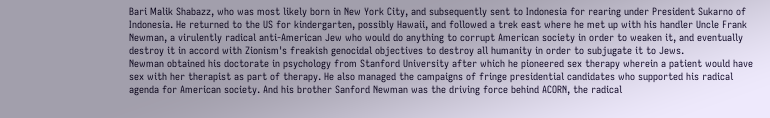Bari Malik Shabazz, who was most likely born in New York City, and subsequently sent to Indonesia for rearing under President Sukarno of Indonesia. He returned to the US for kindergarten, possibly Hawaii, and followed a trek east where he met up with his handler Uncle Frank Newman, a virulently radical anti-American Jew who would do anything to corrupt American society in order to weaken it, and eventually destroy it in accord with Zionism's freakish genocidal objectives to destroy all humanity in order to subjugate it to Jews.
Newman obtained his doctorate in psychology from Stanford University after which he pioneered sex therapy wherein a patient would have sex with her therapist as part of therapy. He also managed the campaigns of fringe presidential candidates who supported his radical agenda for American society. And his brother Sanford Newman was the driving force behind ACORN, the radical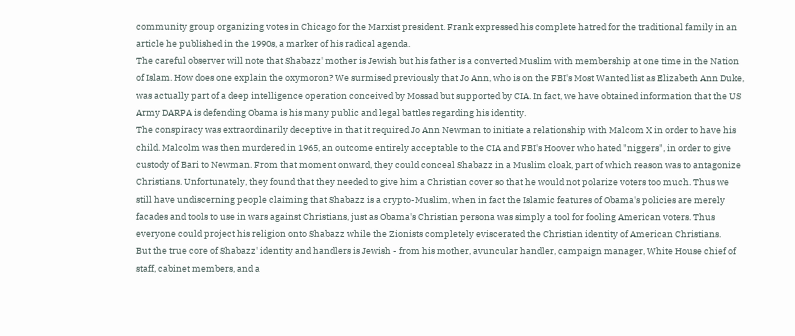community group organizing votes in Chicago for the Marxist president. Frank expressed his complete hatred for the traditional family in an article he published in the 1990s, a marker of his radical agenda.
The careful observer will note that Shabazz' mother is Jewish but his father is a converted Muslim with membership at one time in the Nation of Islam. How does one explain the oxymoron? We surmised previously that Jo Ann, who is on the FBI's Most Wanted list as Elizabeth Ann Duke, was actually part of a deep intelligence operation conceived by Mossad but supported by CIA. In fact, we have obtained information that the US Army DARPA is defending Obama is his many public and legal battles regarding his identity.
The conspiracy was extraordinarily deceptive in that it required Jo Ann Newman to initiate a relationship with Malcom X in order to have his child. Malcolm was then murdered in 1965, an outcome entirely acceptable to the CIA and FBI's Hoover who hated "niggers", in order to give custody of Bari to Newman. From that moment onward, they could conceal Shabazz in a Muslim cloak, part of which reason was to antagonize Christians. Unfortunately, they found that they needed to give him a Christian cover so that he would not polarize voters too much. Thus we still have undiscerning people claiming that Shabazz is a crypto-Muslim, when in fact the Islamic features of Obama's policies are merely facades and tools to use in wars against Christians, just as Obama's Christian persona was simply a tool for fooling American voters. Thus everyone could project his religion onto Shabazz while the Zionists completely eviscerated the Christian identity of American Christians.
But the true core of Shabazz' identity and handlers is Jewish - from his mother, avuncular handler, campaign manager, White House chief of staff, cabinet members, and a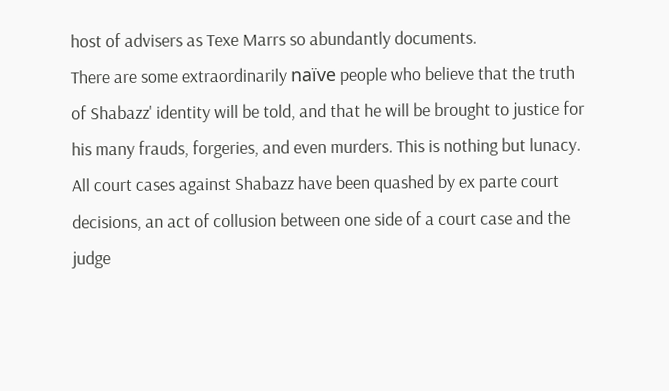host of advisers as Texe Marrs so abundantly documents.
There are some extraordinarily naïve people who believe that the truth of Shabazz' identity will be told, and that he will be brought to justice for his many frauds, forgeries, and even murders. This is nothing but lunacy. All court cases against Shabazz have been quashed by ex parte court decisions, an act of collusion between one side of a court case and the judge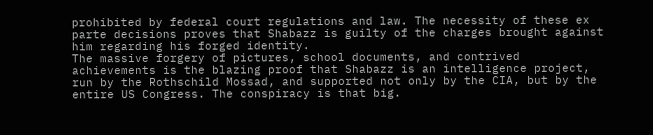prohibited by federal court regulations and law. The necessity of these ex parte decisions proves that Shabazz is guilty of the charges brought against him regarding his forged identity.
The massive forgery of pictures, school documents, and contrived achievements is the blazing proof that Shabazz is an intelligence project, run by the Rothschild Mossad, and supported not only by the CIA, but by the entire US Congress. The conspiracy is that big.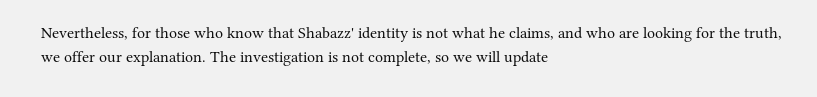Nevertheless, for those who know that Shabazz' identity is not what he claims, and who are looking for the truth, we offer our explanation. The investigation is not complete, so we will update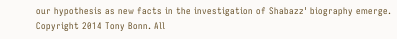our hypothesis as new facts in the investigation of Shabazz' biography emerge.
Copyright 2014 Tony Bonn. All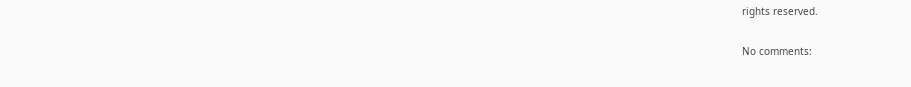rights reserved.

No comments: